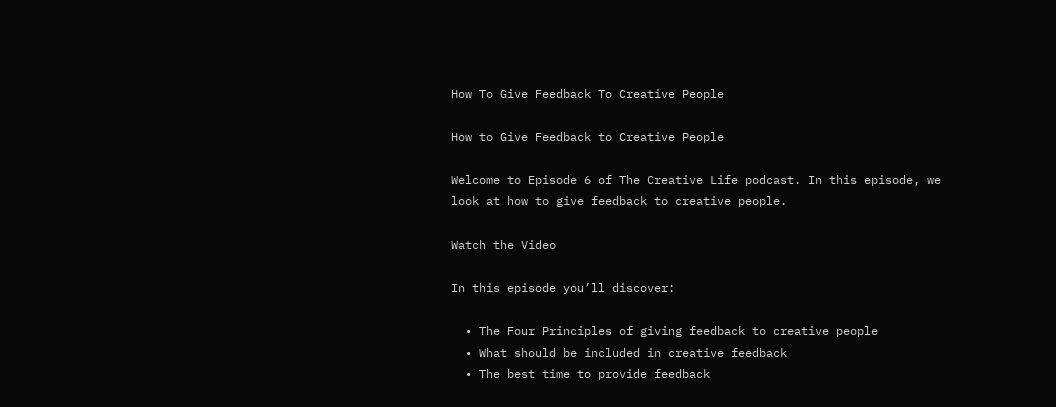How To Give Feedback To Creative People

How to Give Feedback to Creative People

Welcome to Episode 6 of The Creative Life podcast. In this episode, we look at how to give feedback to creative people.

Watch the Video

In this episode you’ll discover:

  • The Four Principles of giving feedback to creative people
  • What should be included in creative feedback
  • The best time to provide feedback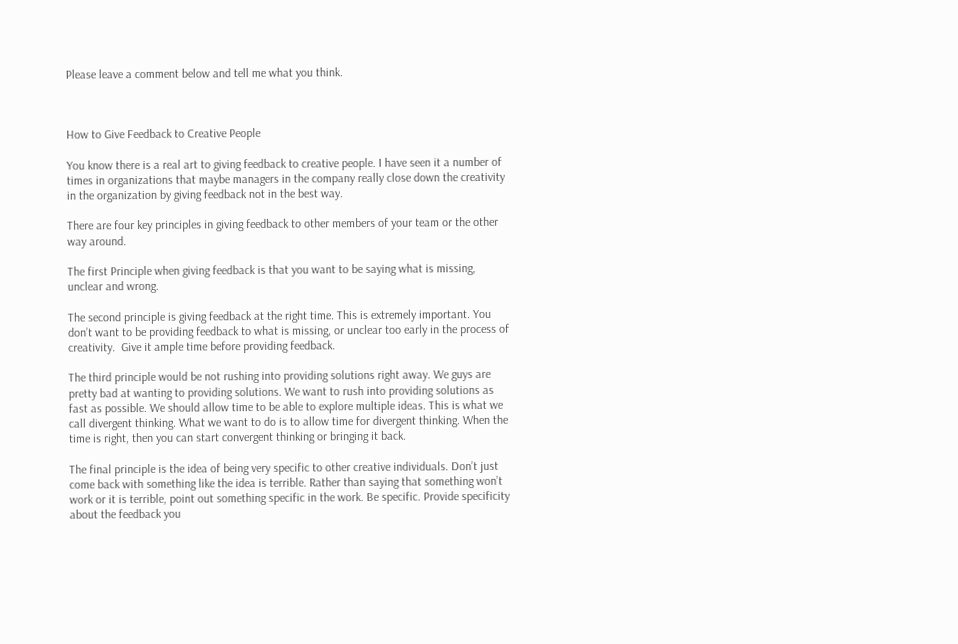Please leave a comment below and tell me what you think.



How to Give Feedback to Creative People

You know there is a real art to giving feedback to creative people. I have seen it a number of times in organizations that maybe managers in the company really close down the creativity in the organization by giving feedback not in the best way.

There are four key principles in giving feedback to other members of your team or the other way around.

The first Principle when giving feedback is that you want to be saying what is missing, unclear and wrong.

The second principle is giving feedback at the right time. This is extremely important. You don’t want to be providing feedback to what is missing, or unclear too early in the process of creativity.  Give it ample time before providing feedback.

The third principle would be not rushing into providing solutions right away. We guys are pretty bad at wanting to providing solutions. We want to rush into providing solutions as fast as possible. We should allow time to be able to explore multiple ideas. This is what we call divergent thinking. What we want to do is to allow time for divergent thinking. When the time is right, then you can start convergent thinking or bringing it back.

The final principle is the idea of being very specific to other creative individuals. Don’t just come back with something like the idea is terrible. Rather than saying that something won’t work or it is terrible, point out something specific in the work. Be specific. Provide specificity about the feedback you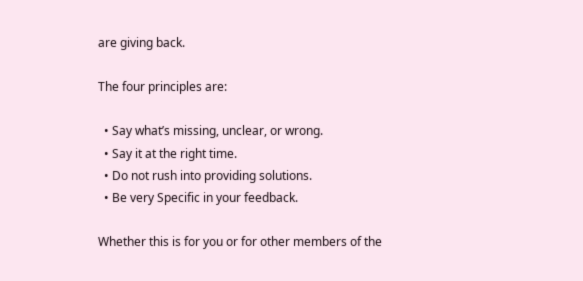are giving back.

The four principles are:

  • Say what’s missing, unclear, or wrong.
  • Say it at the right time.
  • Do not rush into providing solutions.
  • Be very Specific in your feedback.

Whether this is for you or for other members of the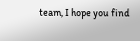team, I hope you find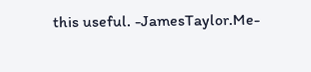this useful. -JamesTaylor.Me-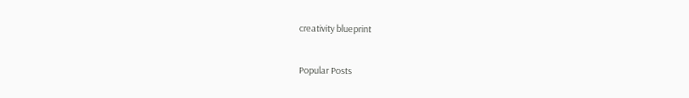creativity blueprint

Popular Posts